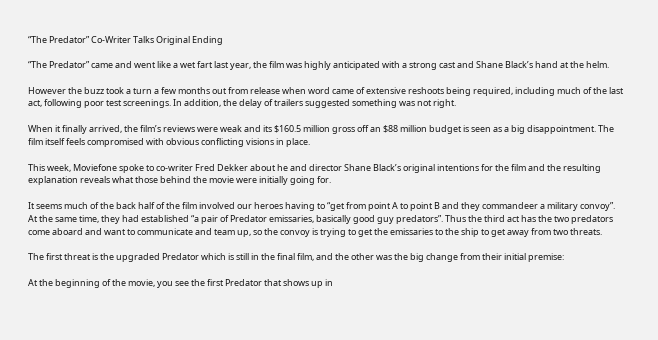“The Predator” Co-Writer Talks Original Ending

“The Predator” came and went like a wet fart last year, the film was highly anticipated with a strong cast and Shane Black’s hand at the helm.

However the buzz took a turn a few months out from release when word came of extensive reshoots being required, including much of the last act, following poor test screenings. In addition, the delay of trailers suggested something was not right.

When it finally arrived, the film’s reviews were weak and its $160.5 million gross off an $88 million budget is seen as a big disappointment. The film itself feels compromised with obvious conflicting visions in place.

This week, Moviefone spoke to co-writer Fred Dekker about he and director Shane Black’s original intentions for the film and the resulting explanation reveals what those behind the movie were initially going for.

It seems much of the back half of the film involved our heroes having to “get from point A to point B and they commandeer a military convoy”. At the same time, they had established “a pair of Predator emissaries, basically good guy predators”. Thus the third act has the two predators come aboard and want to communicate and team up, so the convoy is trying to get the emissaries to the ship to get away from two threats.

The first threat is the upgraded Predator which is still in the final film, and the other was the big change from their initial premise:

At the beginning of the movie, you see the first Predator that shows up in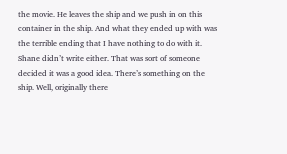the movie. He leaves the ship and we push in on this container in the ship. And what they ended up with was the terrible ending that I have nothing to do with it. Shane didn’t write either. That was sort of someone decided it was a good idea. There’s something on the ship. Well, originally there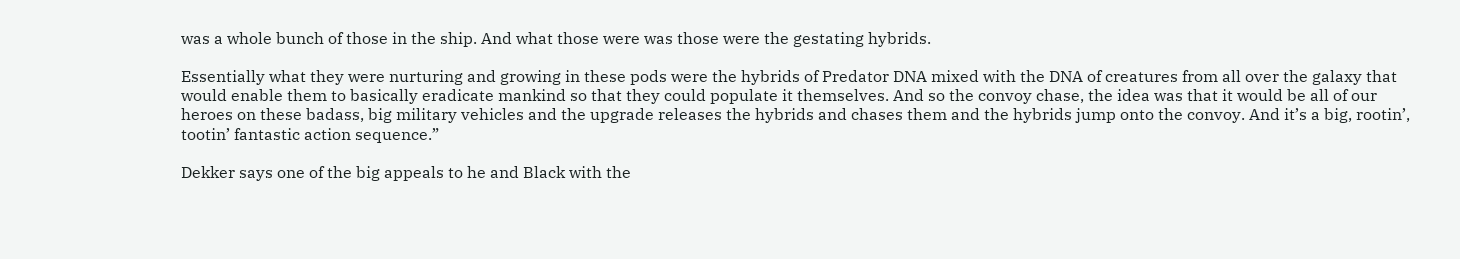was a whole bunch of those in the ship. And what those were was those were the gestating hybrids.

Essentially what they were nurturing and growing in these pods were the hybrids of Predator DNA mixed with the DNA of creatures from all over the galaxy that would enable them to basically eradicate mankind so that they could populate it themselves. And so the convoy chase, the idea was that it would be all of our heroes on these badass, big military vehicles and the upgrade releases the hybrids and chases them and the hybrids jump onto the convoy. And it’s a big, rootin’, tootin’ fantastic action sequence.”

Dekker says one of the big appeals to he and Black with the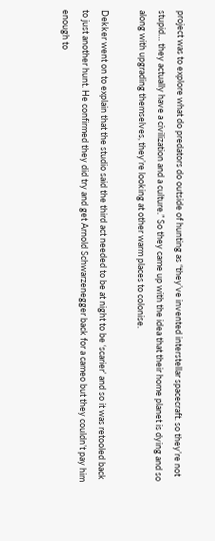project was to explore what do predators do outside of hunting as “they’ve invented interstellar spacecraft. so they’re not stupid… they actually have a civilization and a culture.” So they came up with the idea that their home planet is dying and so along with upgrading themselves, they’re looking at other warm places to colonise.

Dekker went on to explain that the studio said the third act needed to be at night to be ‘scarier’ and so it was retooled back to just another hunt. He confirmed they did try and get Arnold Schwarzenegger back for a cameo but they couldn’t pay him enough to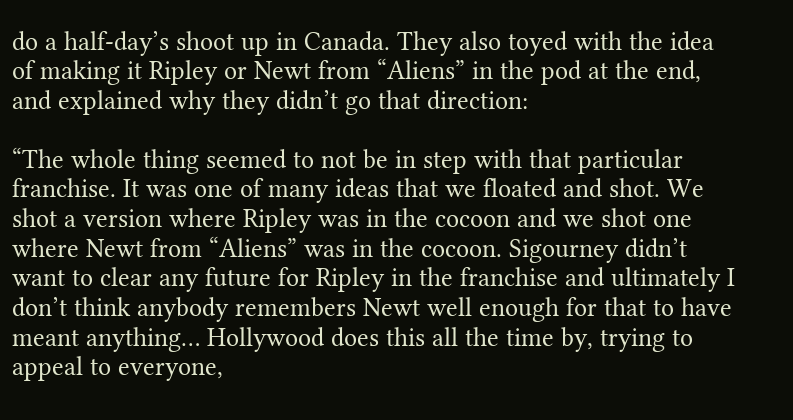do a half-day’s shoot up in Canada. They also toyed with the idea of making it Ripley or Newt from “Aliens” in the pod at the end, and explained why they didn’t go that direction:

“The whole thing seemed to not be in step with that particular franchise. It was one of many ideas that we floated and shot. We shot a version where Ripley was in the cocoon and we shot one where Newt from “Aliens” was in the cocoon. Sigourney didn’t want to clear any future for Ripley in the franchise and ultimately I don’t think anybody remembers Newt well enough for that to have meant anything… Hollywood does this all the time by, trying to appeal to everyone,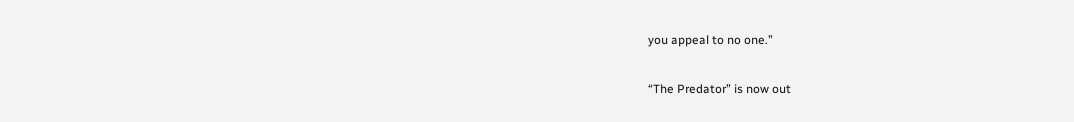you appeal to no one.”

“The Predator” is now out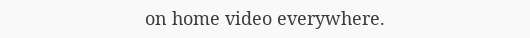on home video everywhere.